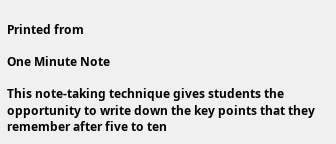Printed from

One Minute Note

This note-taking technique gives students the opportunity to write down the key points that they remember after five to ten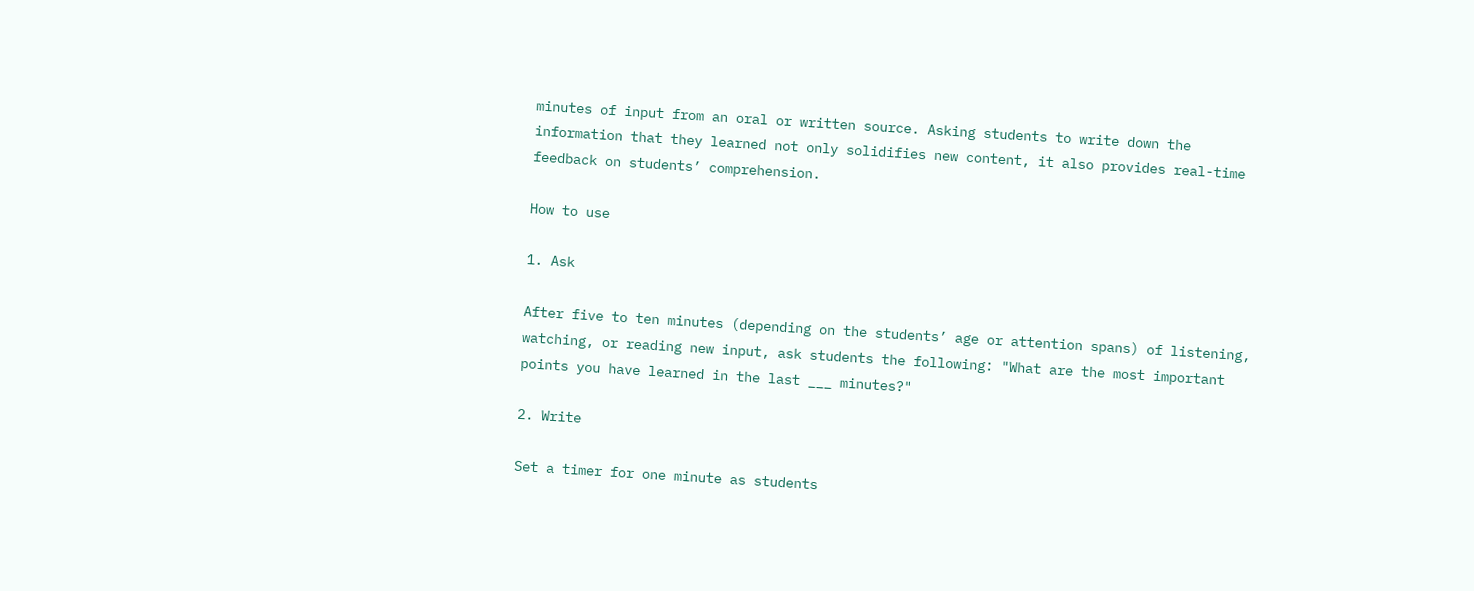minutes of input from an oral or written source. Asking students to write down the information that they learned not only solidifies new content, it also provides real-time feedback on students’ comprehension.

How to use

1. Ask

After five to ten minutes (depending on the students’ age or attention spans) of listening, watching, or reading new input, ask students the following: "What are the most important points you have learned in the last ___ minutes?"

2. Write

Set a timer for one minute as students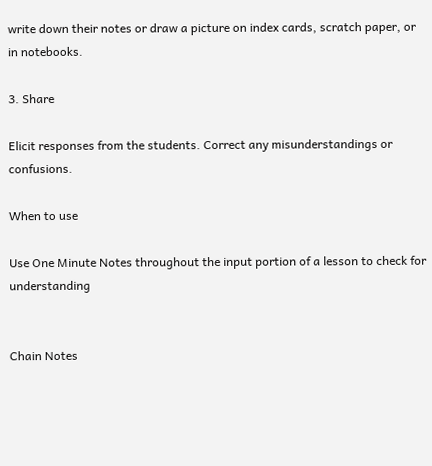write down their notes or draw a picture on index cards, scratch paper, or in notebooks.

3. Share

Elicit responses from the students. Correct any misunderstandings or confusions.

When to use

Use One Minute Notes throughout the input portion of a lesson to check for understanding


Chain Notes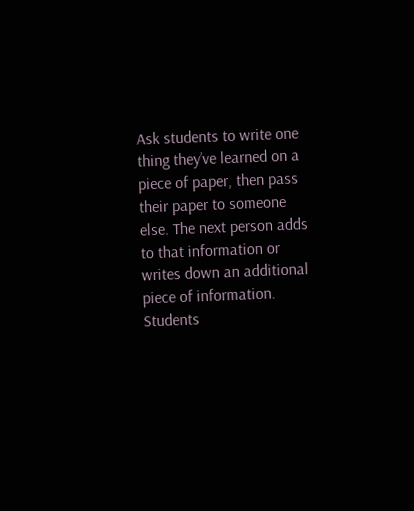Ask students to write one thing they’ve learned on a piece of paper, then pass their paper to someone else. The next person adds to that information or writes down an additional piece of information. Students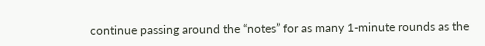continue passing around the “notes” for as many 1-minute rounds as the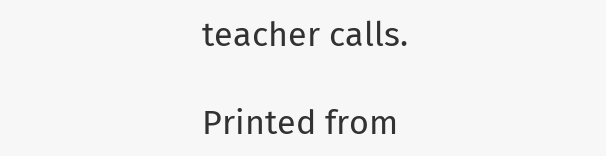teacher calls.

Printed from